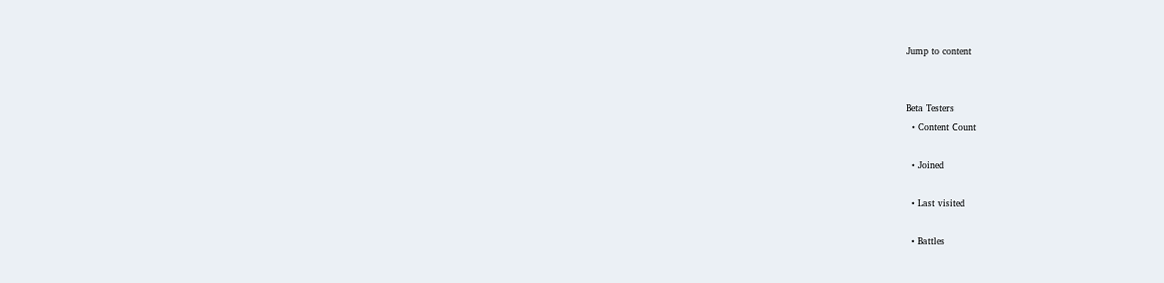Jump to content


Beta Testers
  • Content Сount

  • Joined

  • Last visited

  • Battles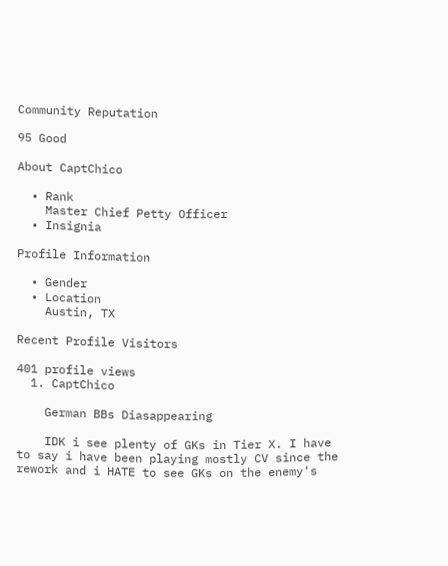Community Reputation

95 Good

About CaptChico

  • Rank
    Master Chief Petty Officer
  • Insignia

Profile Information

  • Gender
  • Location
    Austin, TX

Recent Profile Visitors

401 profile views
  1. CaptChico

    German BBs Diasappearing

    IDK i see plenty of GKs in Tier X. I have to say i have been playing mostly CV since the rework and i HATE to see GKs on the enemy's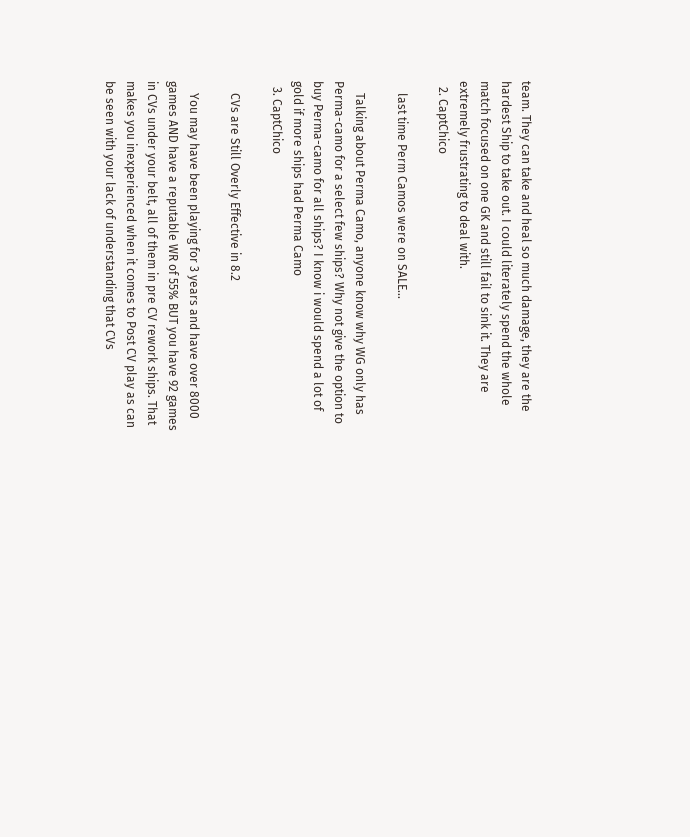team. They can take and heal so much damage, they are the hardest Ship to take out. I could literately spend the whole match focused on one GK and still fail to sink it. They are extremely frustrating to deal with.
  2. CaptChico

    last time Perm Camos were on SALE...

    Talking about Perma Camo, anyone know why WG only has Perma-camo for a select few ships? Why not give the option to buy Perma-camo for all ships? I know i would spend a lot of gold if more ships had Perma Camo
  3. CaptChico

    CVs are Still Overly Effective in 8.2

    You may have been playing for 3 years and have over 8000 games AND have a reputable WR of 55% BUT you have 92 games in CVs under your belt, all of them in pre CV rework ships. That makes you inexperienced when it comes to Post CV play as can be seen with your lack of understanding that CVs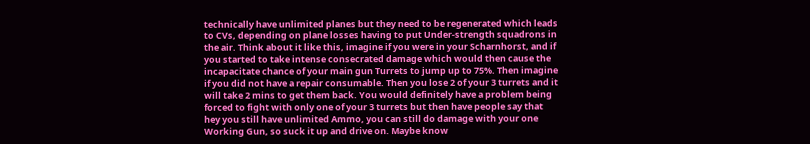technically have unlimited planes but they need to be regenerated which leads to CVs, depending on plane losses having to put Under-strength squadrons in the air. Think about it like this, imagine if you were in your Scharnhorst, and if you started to take intense consecrated damage which would then cause the incapacitate chance of your main gun Turrets to jump up to 75%. Then imagine if you did not have a repair consumable. Then you lose 2 of your 3 turrets and it will take 2 mins to get them back. You would definitely have a problem being forced to fight with only one of your 3 turrets but then have people say that hey you still have unlimited Ammo, you can still do damage with your one Working Gun, so suck it up and drive on. Maybe know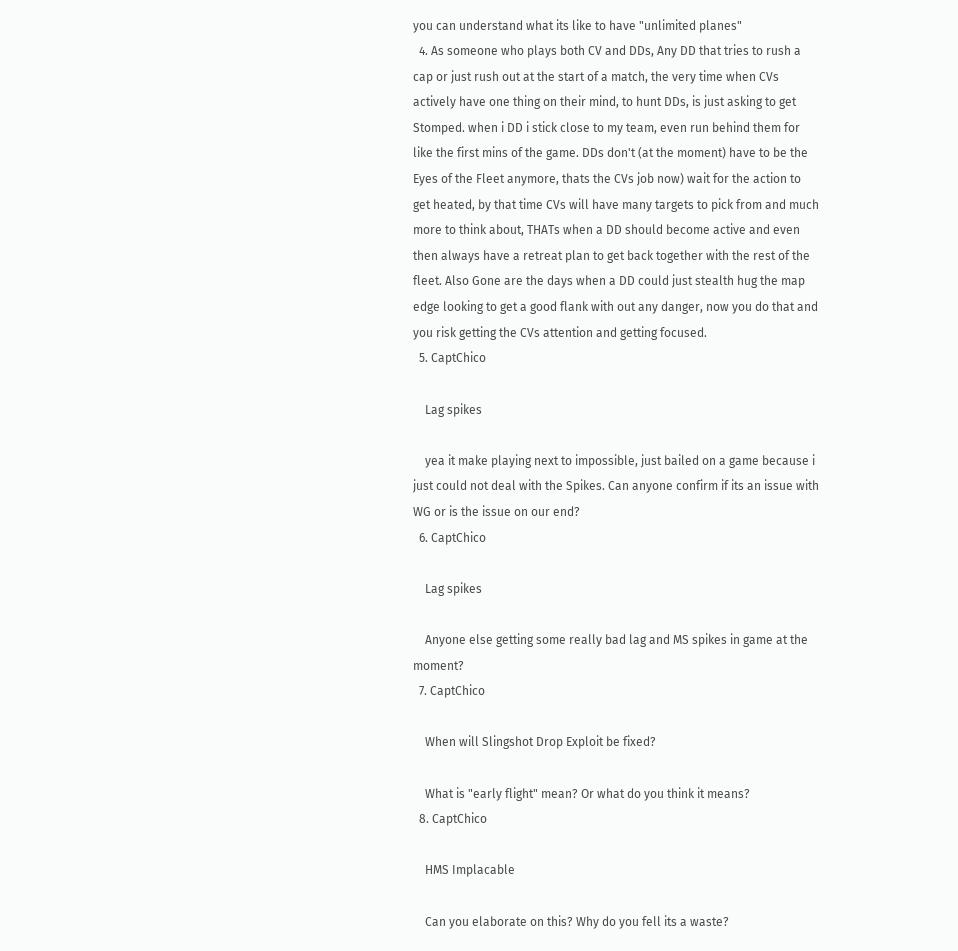you can understand what its like to have "unlimited planes"
  4. As someone who plays both CV and DDs, Any DD that tries to rush a cap or just rush out at the start of a match, the very time when CVs actively have one thing on their mind, to hunt DDs, is just asking to get Stomped. when i DD i stick close to my team, even run behind them for like the first mins of the game. DDs don't (at the moment) have to be the Eyes of the Fleet anymore, thats the CVs job now) wait for the action to get heated, by that time CVs will have many targets to pick from and much more to think about, THATs when a DD should become active and even then always have a retreat plan to get back together with the rest of the fleet. Also Gone are the days when a DD could just stealth hug the map edge looking to get a good flank with out any danger, now you do that and you risk getting the CVs attention and getting focused.
  5. CaptChico

    Lag spikes

    yea it make playing next to impossible, just bailed on a game because i just could not deal with the Spikes. Can anyone confirm if its an issue with WG or is the issue on our end?
  6. CaptChico

    Lag spikes

    Anyone else getting some really bad lag and MS spikes in game at the moment?
  7. CaptChico

    When will Slingshot Drop Exploit be fixed?

    What is "early flight" mean? Or what do you think it means?
  8. CaptChico

    HMS Implacable

    Can you elaborate on this? Why do you fell its a waste?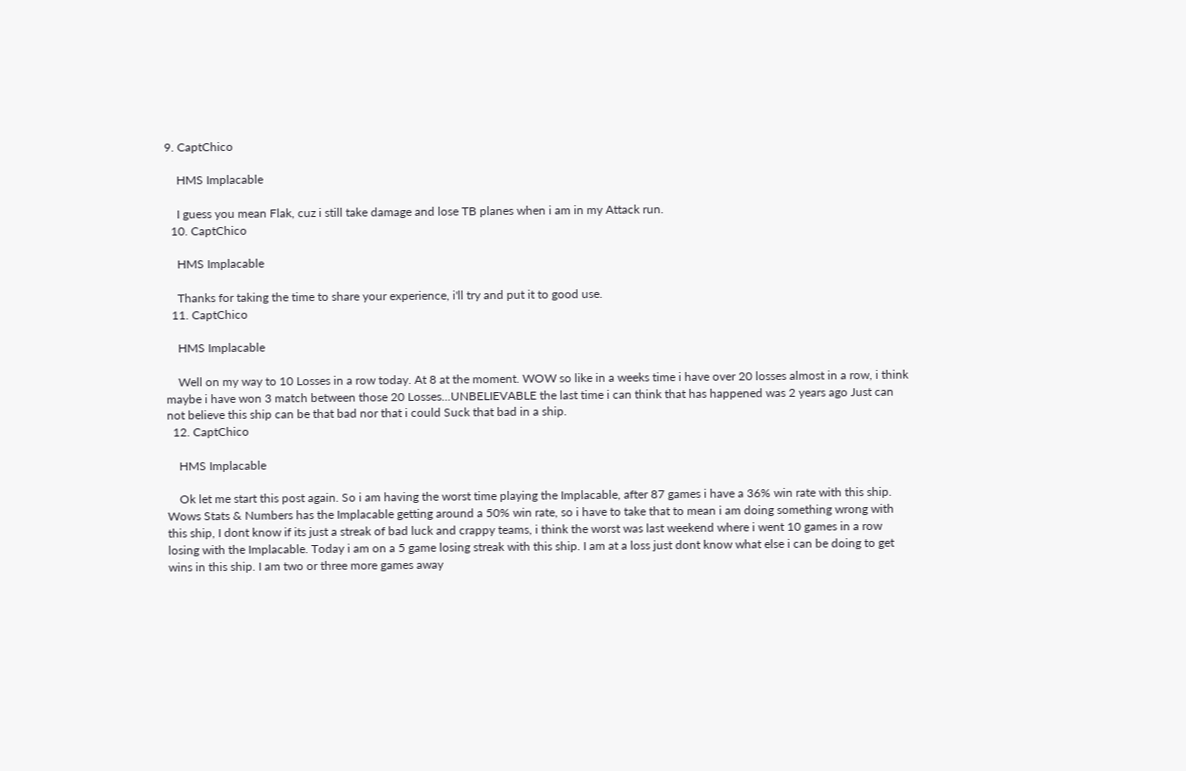9. CaptChico

    HMS Implacable

    I guess you mean Flak, cuz i still take damage and lose TB planes when i am in my Attack run.
  10. CaptChico

    HMS Implacable

    Thanks for taking the time to share your experience, i'll try and put it to good use.
  11. CaptChico

    HMS Implacable

    Well on my way to 10 Losses in a row today. At 8 at the moment. WOW so like in a weeks time i have over 20 losses almost in a row, i think maybe i have won 3 match between those 20 Losses...UNBELIEVABLE the last time i can think that has happened was 2 years ago Just can not believe this ship can be that bad nor that i could Suck that bad in a ship.
  12. CaptChico

    HMS Implacable

    Ok let me start this post again. So i am having the worst time playing the Implacable, after 87 games i have a 36% win rate with this ship. Wows Stats & Numbers has the Implacable getting around a 50% win rate, so i have to take that to mean i am doing something wrong with this ship, I dont know if its just a streak of bad luck and crappy teams, i think the worst was last weekend where i went 10 games in a row losing with the Implacable. Today i am on a 5 game losing streak with this ship. I am at a loss just dont know what else i can be doing to get wins in this ship. I am two or three more games away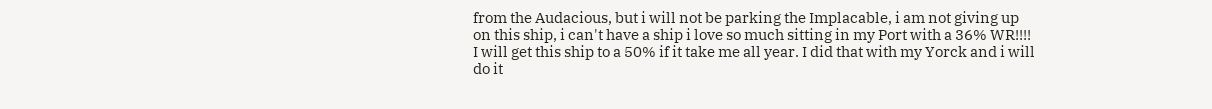from the Audacious, but i will not be parking the Implacable, i am not giving up on this ship, i can't have a ship i love so much sitting in my Port with a 36% WR!!!! I will get this ship to a 50% if it take me all year. I did that with my Yorck and i will do it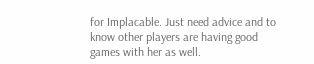for Implacable. Just need advice and to know other players are having good games with her as well.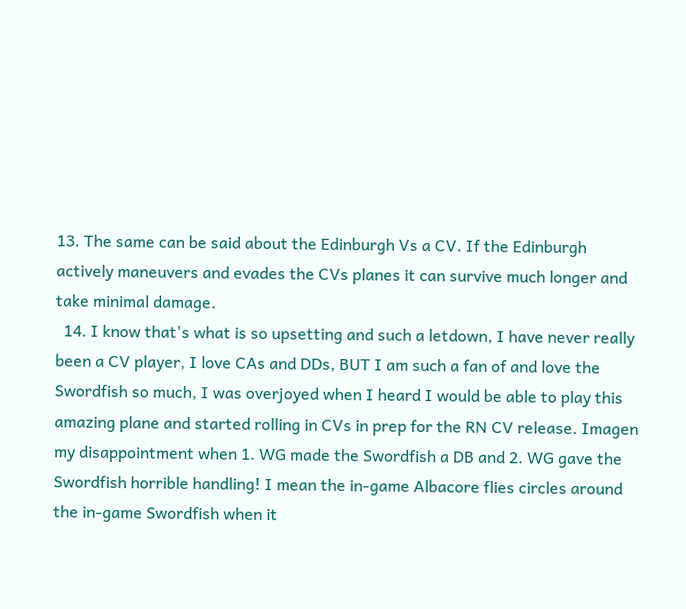13. The same can be said about the Edinburgh Vs a CV. If the Edinburgh actively maneuvers and evades the CVs planes it can survive much longer and take minimal damage.
  14. I know that's what is so upsetting and such a letdown, I have never really been a CV player, I love CAs and DDs, BUT I am such a fan of and love the Swordfish so much, I was overjoyed when I heard I would be able to play this amazing plane and started rolling in CVs in prep for the RN CV release. Imagen my disappointment when 1. WG made the Swordfish a DB and 2. WG gave the Swordfish horrible handling! I mean the in-game Albacore flies circles around the in-game Swordfish when it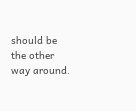should be the other way around.